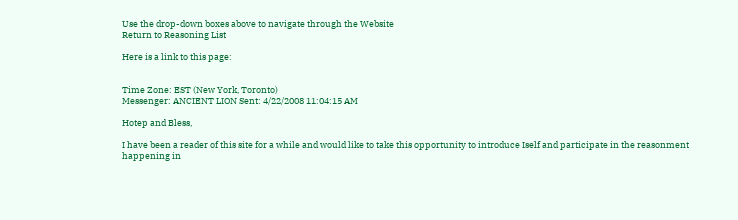Use the drop-down boxes above to navigate through the Website
Return to Reasoning List

Here is a link to this page:


Time Zone: EST (New York, Toronto)
Messenger: ANCIENT LION Sent: 4/22/2008 11:04:15 AM

Hotep and Bless,

I have been a reader of this site for a while and would like to take this opportunity to introduce Iself and participate in the reasonment happening in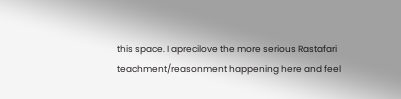this space. I aprecilove the more serious Rastafari teachment/reasonment happening here and feel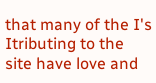that many of the I's Itributing to the site have love and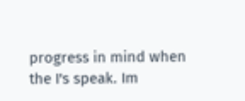progress in mind when the I's speak. Im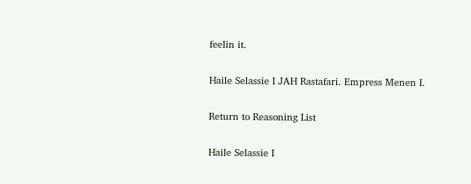feelin it.

Haile Selassie I JAH Rastafari. Empress Menen I.

Return to Reasoning List

Haile Selassie I